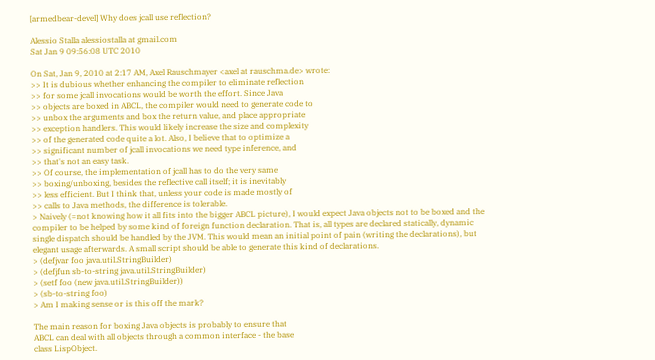[armedbear-devel] Why does jcall use reflection?

Alessio Stalla alessiostalla at gmail.com
Sat Jan 9 09:56:08 UTC 2010

On Sat, Jan 9, 2010 at 2:17 AM, Axel Rauschmayer <axel at rauschma.de> wrote:
>> It is dubious whether enhancing the compiler to eliminate reflection
>> for some jcall invocations would be worth the effort. Since Java
>> objects are boxed in ABCL, the compiler would need to generate code to
>> unbox the arguments and box the return value, and place appropriate
>> exception handlers. This would likely increase the size and complexity
>> of the generated code quite a lot. Also, I believe that to optimize a
>> significant number of jcall invocations we need type inference, and
>> that's not an easy task.
>> Of course, the implementation of jcall has to do the very same
>> boxing/unboxing, besides the reflective call itself; it is inevitably
>> less efficient. But I think that, unless your code is made mostly of
>> calls to Java methods, the difference is tolerable.
> Naively (=not knowing how it all fits into the bigger ABCL picture), I would expect Java objects not to be boxed and the compiler to be helped by some kind of foreign function declaration. That is, all types are declared statically, dynamic single dispatch should be handled by the JVM. This would mean an initial point of pain (writing the declarations), but elegant usage afterwards. A small script should be able to generate this kind of declarations.
> (defjvar foo java.util.StringBuilder)
> (defjfun sb-to-string java.util.StringBuilder)
> (setf foo (new java.util.StringBuilder))
> (sb-to-string foo)
> Am I making sense or is this off the mark?

The main reason for boxing Java objects is probably to ensure that
ABCL can deal with all objects through a common interface - the base
class LispObject.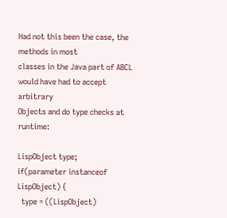Had not this been the case, the methods in most
classes in the Java part of ABCL would have had to accept arbitrary
Objects and do type checks at runtime:

LispObject type;
if(parameter instanceof LispObject) {
  type = ((LispObject)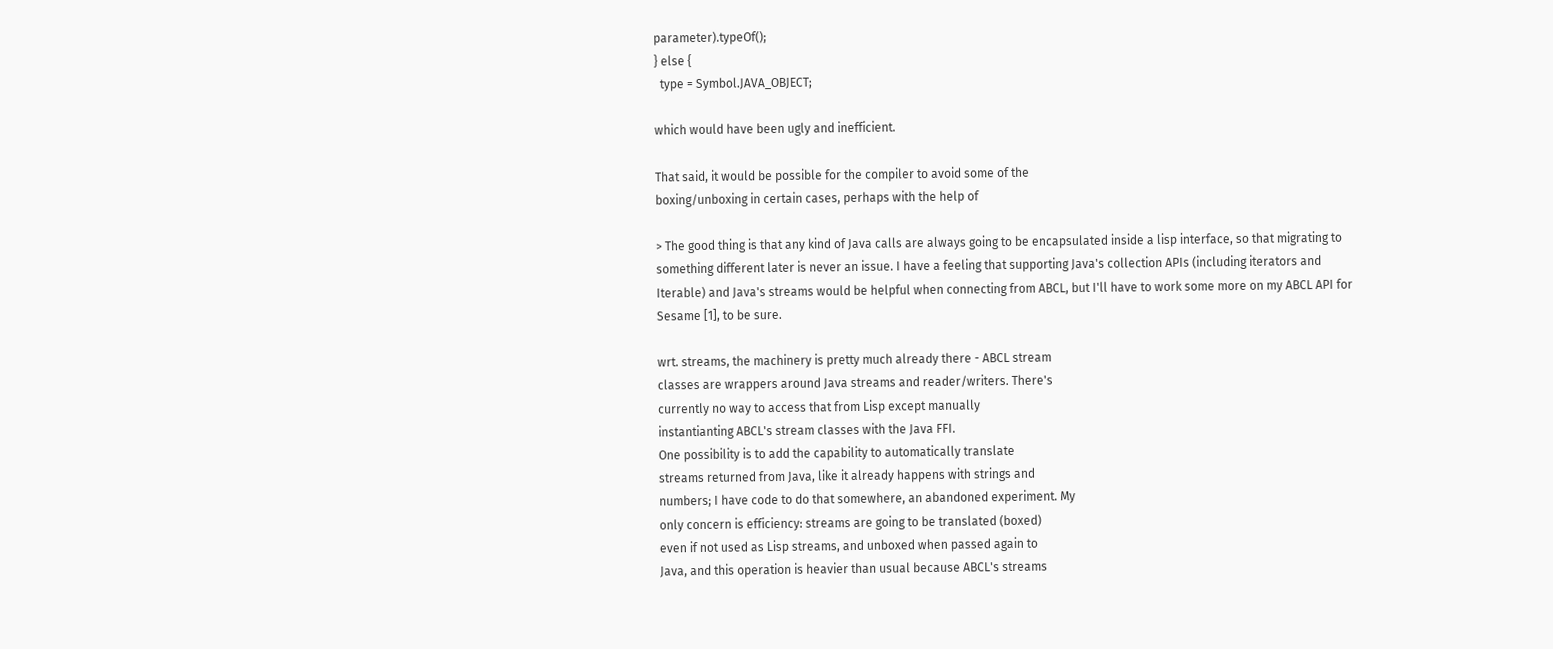parameter).typeOf();
} else {
  type = Symbol.JAVA_OBJECT;

which would have been ugly and inefficient.

That said, it would be possible for the compiler to avoid some of the
boxing/unboxing in certain cases, perhaps with the help of

> The good thing is that any kind of Java calls are always going to be encapsulated inside a lisp interface, so that migrating to something different later is never an issue. I have a feeling that supporting Java's collection APIs (including iterators and Iterable) and Java's streams would be helpful when connecting from ABCL, but I'll have to work some more on my ABCL API for Sesame [1], to be sure.

wrt. streams, the machinery is pretty much already there - ABCL stream
classes are wrappers around Java streams and reader/writers. There's
currently no way to access that from Lisp except manually
instantianting ABCL's stream classes with the Java FFI.
One possibility is to add the capability to automatically translate
streams returned from Java, like it already happens with strings and
numbers; I have code to do that somewhere, an abandoned experiment. My
only concern is efficiency: streams are going to be translated (boxed)
even if not used as Lisp streams, and unboxed when passed again to
Java, and this operation is heavier than usual because ABCL's streams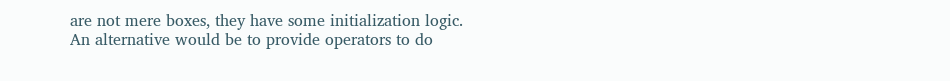are not mere boxes, they have some initialization logic.
An alternative would be to provide operators to do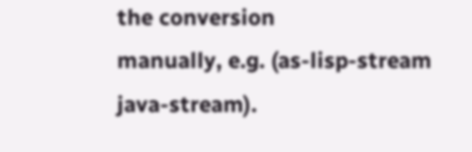the conversion
manually, e.g. (as-lisp-stream java-stream).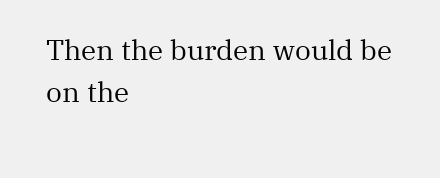Then the burden would be
on the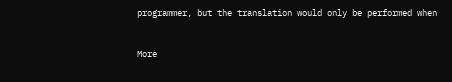programmer, but the translation would only be performed when


More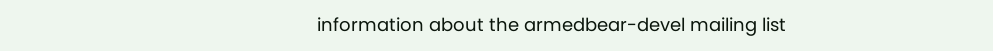information about the armedbear-devel mailing list